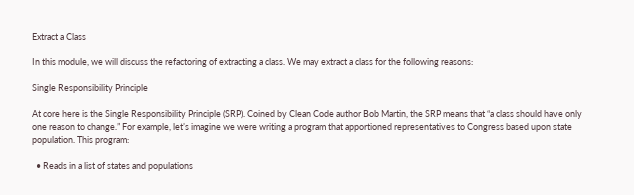Extract a Class

In this module, we will discuss the refactoring of extracting a class. We may extract a class for the following reasons:

Single Responsibility Principle

At core here is the Single Responsibility Principle (SRP). Coined by Clean Code author Bob Martin, the SRP means that “a class should have only one reason to change.” For example, let’s imagine we were writing a program that apportioned representatives to Congress based upon state population. This program:

  • Reads in a list of states and populations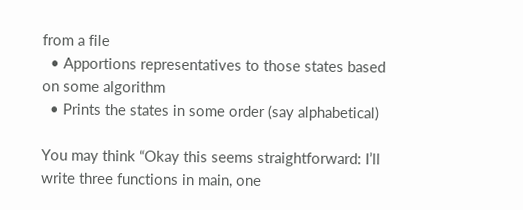from a file
  • Apportions representatives to those states based on some algorithm
  • Prints the states in some order (say alphabetical)

You may think “Okay this seems straightforward: I’ll write three functions in main, one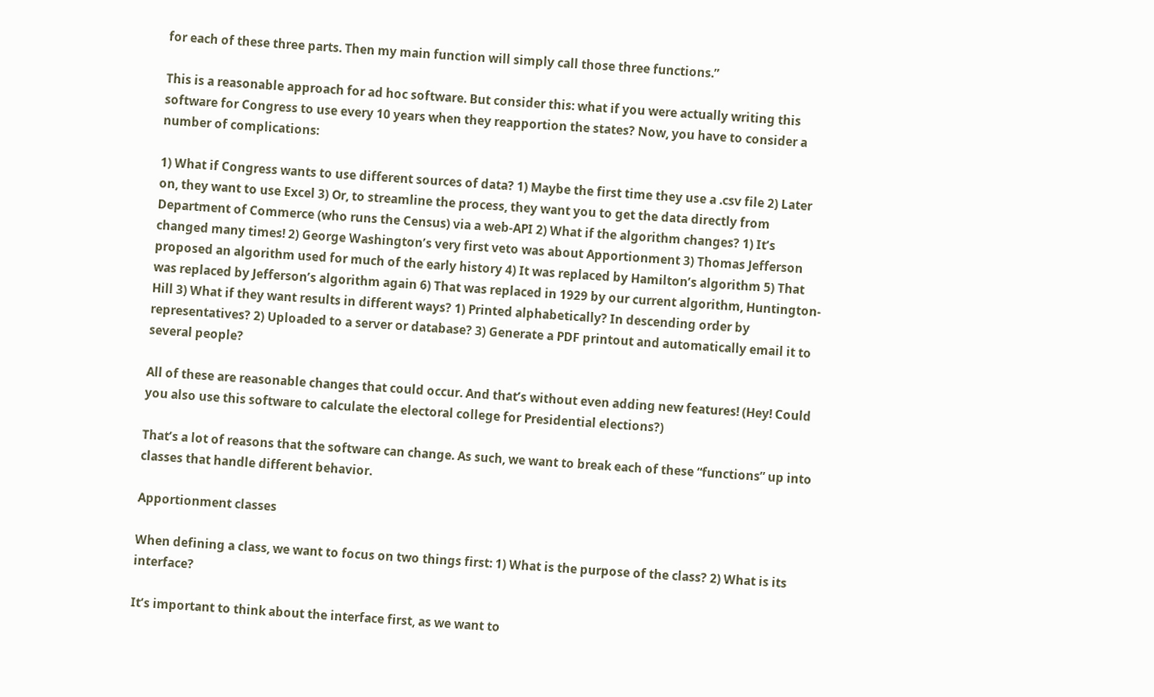for each of these three parts. Then my main function will simply call those three functions.”

This is a reasonable approach for ad hoc software. But consider this: what if you were actually writing this software for Congress to use every 10 years when they reapportion the states? Now, you have to consider a number of complications:

1) What if Congress wants to use different sources of data? 1) Maybe the first time they use a .csv file 2) Later on, they want to use Excel 3) Or, to streamline the process, they want you to get the data directly from Department of Commerce (who runs the Census) via a web-API 2) What if the algorithm changes? 1) It’s changed many times! 2) George Washington’s very first veto was about Apportionment 3) Thomas Jefferson proposed an algorithm used for much of the early history 4) It was replaced by Hamilton’s algorithm 5) That was replaced by Jefferson’s algorithm again 6) That was replaced in 1929 by our current algorithm, Huntington-Hill 3) What if they want results in different ways? 1) Printed alphabetically? In descending order by representatives? 2) Uploaded to a server or database? 3) Generate a PDF printout and automatically email it to several people?

All of these are reasonable changes that could occur. And that’s without even adding new features! (Hey! Could you also use this software to calculate the electoral college for Presidential elections?)

That’s a lot of reasons that the software can change. As such, we want to break each of these “functions” up into classes that handle different behavior.

Apportionment classes

When defining a class, we want to focus on two things first: 1) What is the purpose of the class? 2) What is its interface?

It’s important to think about the interface first, as we want to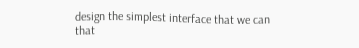design the simplest interface that we can that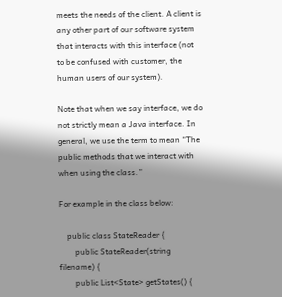meets the needs of the client. A client is any other part of our software system that interacts with this interface (not to be confused with customer, the human users of our system).

Note that when we say interface, we do not strictly mean a Java interface. In general, we use the term to mean “The public methods that we interact with when using the class.”

For example in the class below:

    public class StateReader {
        public StateReader(string filename) {
        public List<State> getStates() {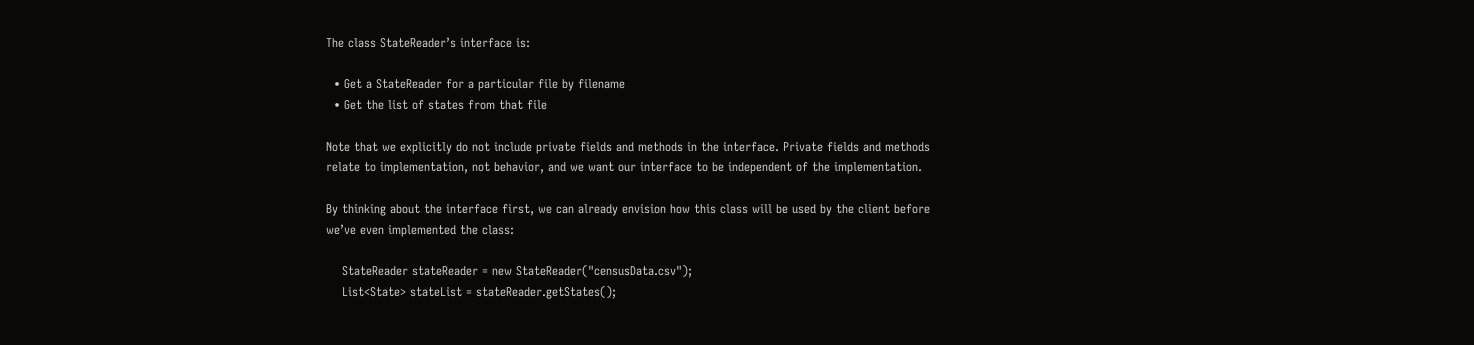The class StateReader’s interface is:

  • Get a StateReader for a particular file by filename
  • Get the list of states from that file

Note that we explicitly do not include private fields and methods in the interface. Private fields and methods relate to implementation, not behavior, and we want our interface to be independent of the implementation.

By thinking about the interface first, we can already envision how this class will be used by the client before we’ve even implemented the class:

    StateReader stateReader = new StateReader("censusData.csv");
    List<State> stateList = stateReader.getStates();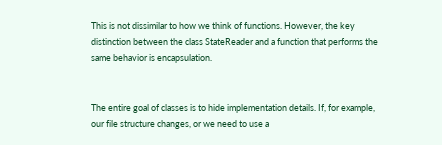This is not dissimilar to how we think of functions. However, the key distinction between the class StateReader and a function that performs the same behavior is encapsulation.


The entire goal of classes is to hide implementation details. If, for example, our file structure changes, or we need to use a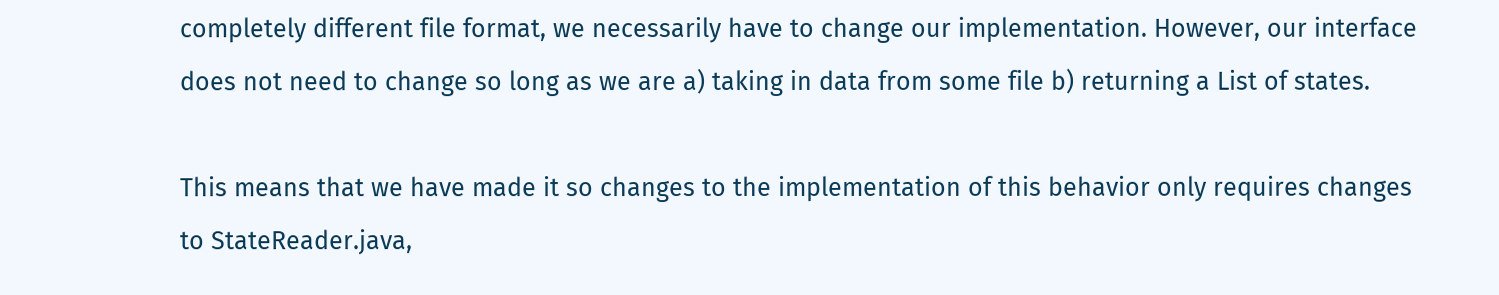completely different file format, we necessarily have to change our implementation. However, our interface does not need to change so long as we are a) taking in data from some file b) returning a List of states.

This means that we have made it so changes to the implementation of this behavior only requires changes to StateReader.java,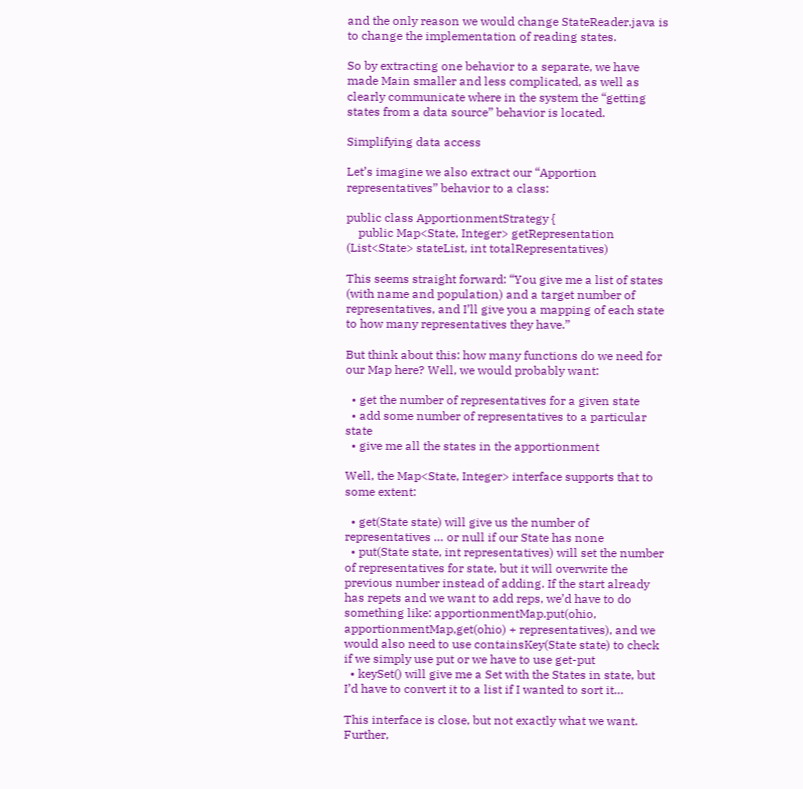and the only reason we would change StateReader.java is to change the implementation of reading states.

So by extracting one behavior to a separate, we have made Main smaller and less complicated, as well as clearly communicate where in the system the “getting states from a data source” behavior is located.

Simplifying data access

Let’s imagine we also extract our “Apportion representatives” behavior to a class:

public class ApportionmentStrategy {
    public Map<State, Integer> getRepresentation (List<State> stateList, int totalRepresentatives)

This seems straight forward: “You give me a list of states (with name and population) and a target number of representatives, and I’ll give you a mapping of each state to how many representatives they have.”

But think about this: how many functions do we need for our Map here? Well, we would probably want:

  • get the number of representatives for a given state
  • add some number of representatives to a particular state
  • give me all the states in the apportionment

Well, the Map<State, Integer> interface supports that to some extent:

  • get(State state) will give us the number of representatives … or null if our State has none
  • put(State state, int representatives) will set the number of representatives for state, but it will overwrite the previous number instead of adding. If the start already has repets and we want to add reps, we’d have to do something like: apportionmentMap.put(ohio, apportionmentMap,get(ohio) + representatives), and we would also need to use containsKey(State state) to check if we simply use put or we have to use get-put
  • keySet() will give me a Set with the States in state, but I’d have to convert it to a list if I wanted to sort it…

This interface is close, but not exactly what we want. Further,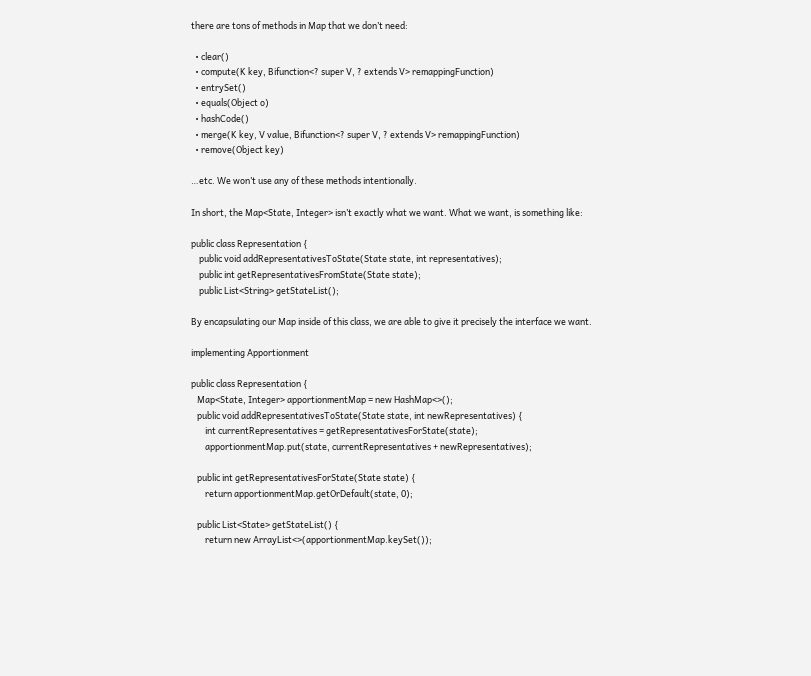there are tons of methods in Map that we don’t need:

  • clear()
  • compute(K key, Bifunction<? super V, ? extends V> remappingFunction)
  • entrySet()
  • equals(Object o)
  • hashCode()
  • merge(K key, V value, Bifunction<? super V, ? extends V> remappingFunction)
  • remove(Object key)

…etc. We won’t use any of these methods intentionally.

In short, the Map<State, Integer> isn’t exactly what we want. What we want, is something like:

public class Representation {
    public void addRepresentativesToState(State state, int representatives);
    public int getRepresentativesFromState(State state);
    public List<String> getStateList();

By encapsulating our Map inside of this class, we are able to give it precisely the interface we want.

implementing Apportionment

public class Representation {
   Map<State, Integer> apportionmentMap = new HashMap<>();
   public void addRepresentativesToState(State state, int newRepresentatives) {
       int currentRepresentatives = getRepresentativesForState(state);
       apportionmentMap.put(state, currentRepresentatives + newRepresentatives);

   public int getRepresentativesForState(State state) {
       return apportionmentMap.getOrDefault(state, 0);

   public List<State> getStateList() {
       return new ArrayList<>(apportionmentMap.keySet());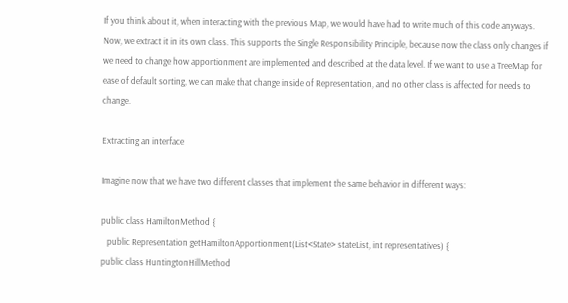If you think about it, when interacting with the previous Map, we would have had to write much of this code anyways. Now, we extract it in its own class. This supports the Single Responsibility Principle, because now the class only changes if we need to change how apportionment are implemented and described at the data level. If we want to use a TreeMap for ease of default sorting, we can make that change inside of Representation, and no other class is affected for needs to change.

Extracting an interface

Imagine now that we have two different classes that implement the same behavior in different ways:

public class HamiltonMethod {
   public Representation getHamiltonApportionment(List<State> stateList, int representatives) {
public class HuntingtonHillMethod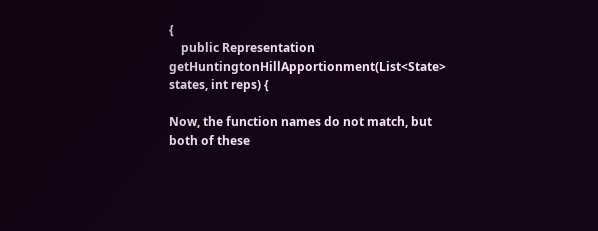{
    public Representation getHuntingtonHillApportionment(List<State> states, int reps) {

Now, the function names do not match, but both of these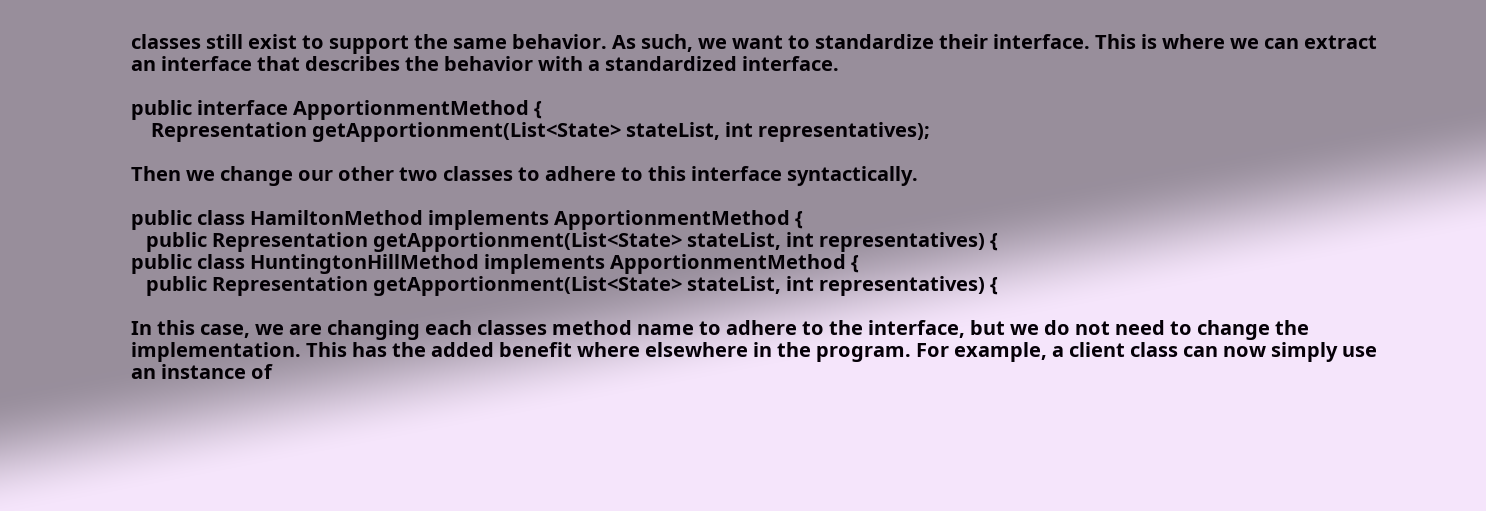classes still exist to support the same behavior. As such, we want to standardize their interface. This is where we can extract an interface that describes the behavior with a standardized interface.

public interface ApportionmentMethod {
    Representation getApportionment(List<State> stateList, int representatives);

Then we change our other two classes to adhere to this interface syntactically.

public class HamiltonMethod implements ApportionmentMethod {
   public Representation getApportionment(List<State> stateList, int representatives) {
public class HuntingtonHillMethod implements ApportionmentMethod {
   public Representation getApportionment(List<State> stateList, int representatives) {

In this case, we are changing each classes method name to adhere to the interface, but we do not need to change the implementation. This has the added benefit where elsewhere in the program. For example, a client class can now simply use an instance of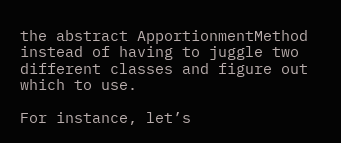the abstract ApportionmentMethod instead of having to juggle two different classes and figure out which to use.

For instance, let’s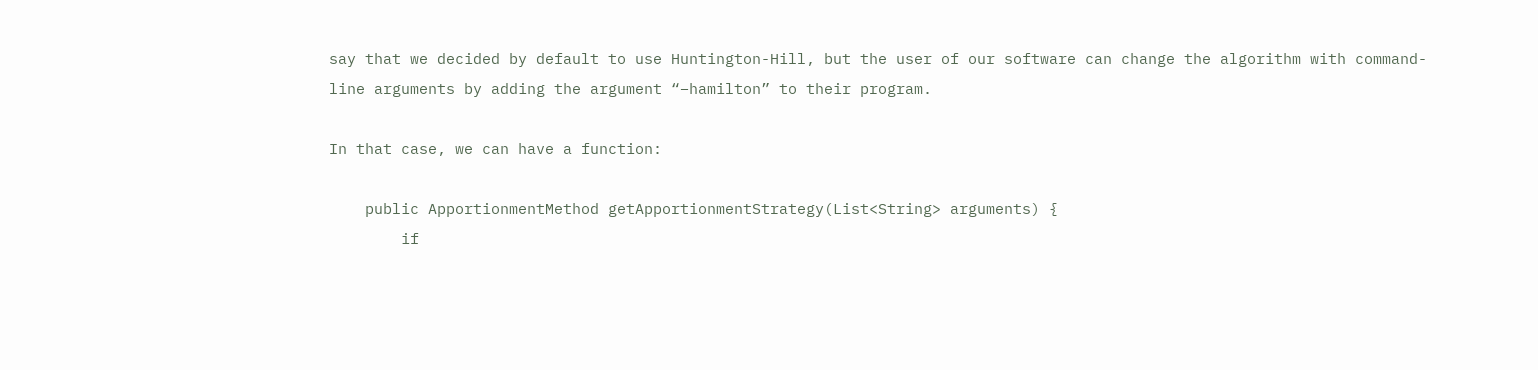say that we decided by default to use Huntington-Hill, but the user of our software can change the algorithm with command-line arguments by adding the argument “–hamilton” to their program.

In that case, we can have a function:

    public ApportionmentMethod getApportionmentStrategy(List<String> arguments) {
        if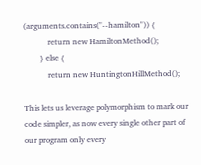(arguments.contains("--hamilton")) {
            return new HamiltonMethod();
        } else {
            return new HuntingtonHillMethod();

This lets us leverage polymorphism to mark our code simpler, as now every single other part of our program only every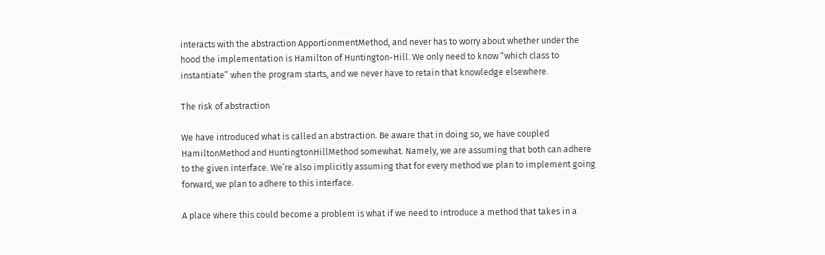interacts with the abstraction ApportionmentMethod, and never has to worry about whether under the hood the implementation is Hamilton of Huntington-Hill. We only need to know “which class to instantiate” when the program starts, and we never have to retain that knowledge elsewhere.

The risk of abstraction

We have introduced what is called an abstraction. Be aware that in doing so, we have coupled HamiltonMethod and HuntingtonHillMethod somewhat. Namely, we are assuming that both can adhere to the given interface. We’re also implicitly assuming that for every method we plan to implement going forward, we plan to adhere to this interface.

A place where this could become a problem is what if we need to introduce a method that takes in a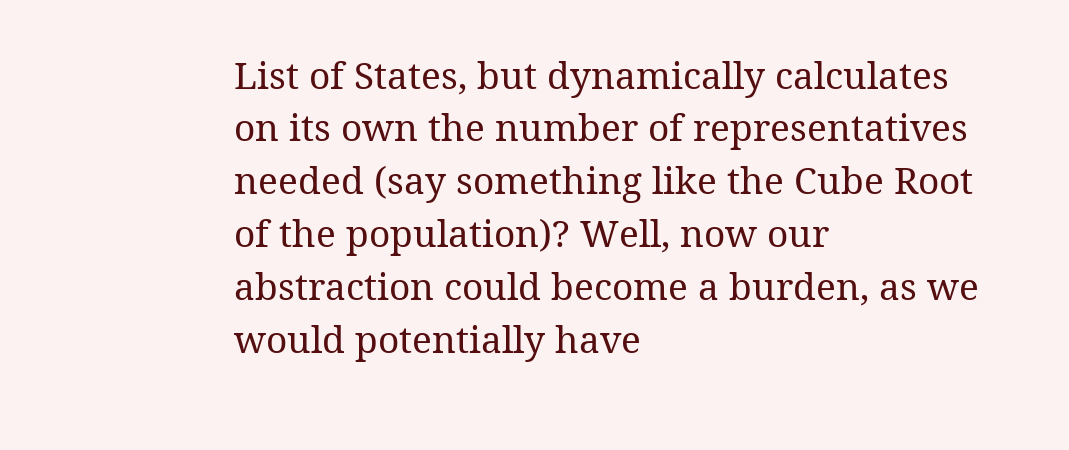List of States, but dynamically calculates on its own the number of representatives needed (say something like the Cube Root of the population)? Well, now our abstraction could become a burden, as we would potentially have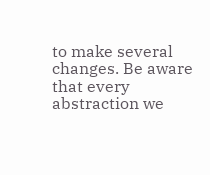to make several changes. Be aware that every abstraction we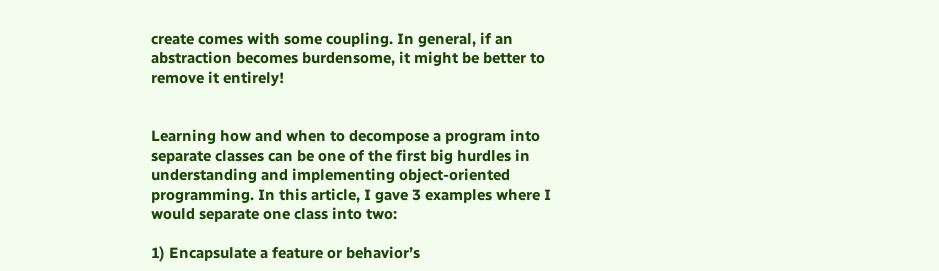create comes with some coupling. In general, if an abstraction becomes burdensome, it might be better to remove it entirely!


Learning how and when to decompose a program into separate classes can be one of the first big hurdles in understanding and implementing object-oriented programming. In this article, I gave 3 examples where I would separate one class into two:

1) Encapsulate a feature or behavior’s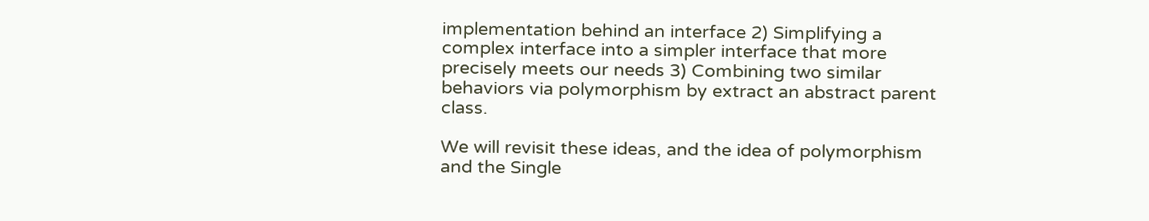implementation behind an interface 2) Simplifying a complex interface into a simpler interface that more precisely meets our needs 3) Combining two similar behaviors via polymorphism by extract an abstract parent class.

We will revisit these ideas, and the idea of polymorphism and the Single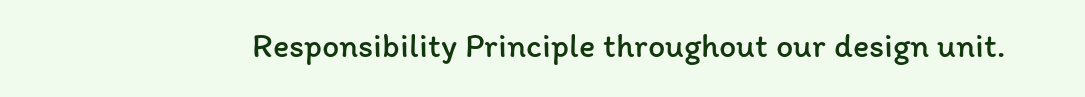Responsibility Principle throughout our design unit.